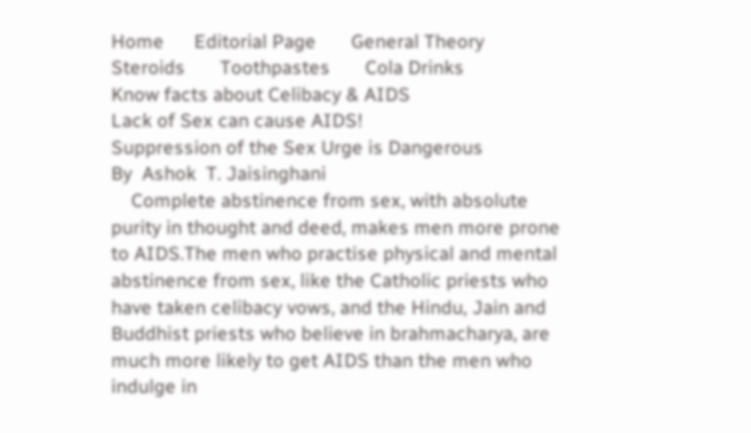Home      Editorial Page       General Theory       Steroids       Toothpastes       Cola Drinks
Know facts about Celibacy & AIDS
Lack of Sex can cause AIDS!
Suppression of the Sex Urge is Dangerous
By  Ashok  T. Jaisinghani
    Complete abstinence from sex, with absolute purity in thought and deed, makes men more prone to AIDS.The men who practise physical and mental abstinence from sex, like the Catholic priests who have taken celibacy vows, and the Hindu, Jain and Buddhist priests who believe in brahmacharya, are much more likely to get AIDS than the men who indulge in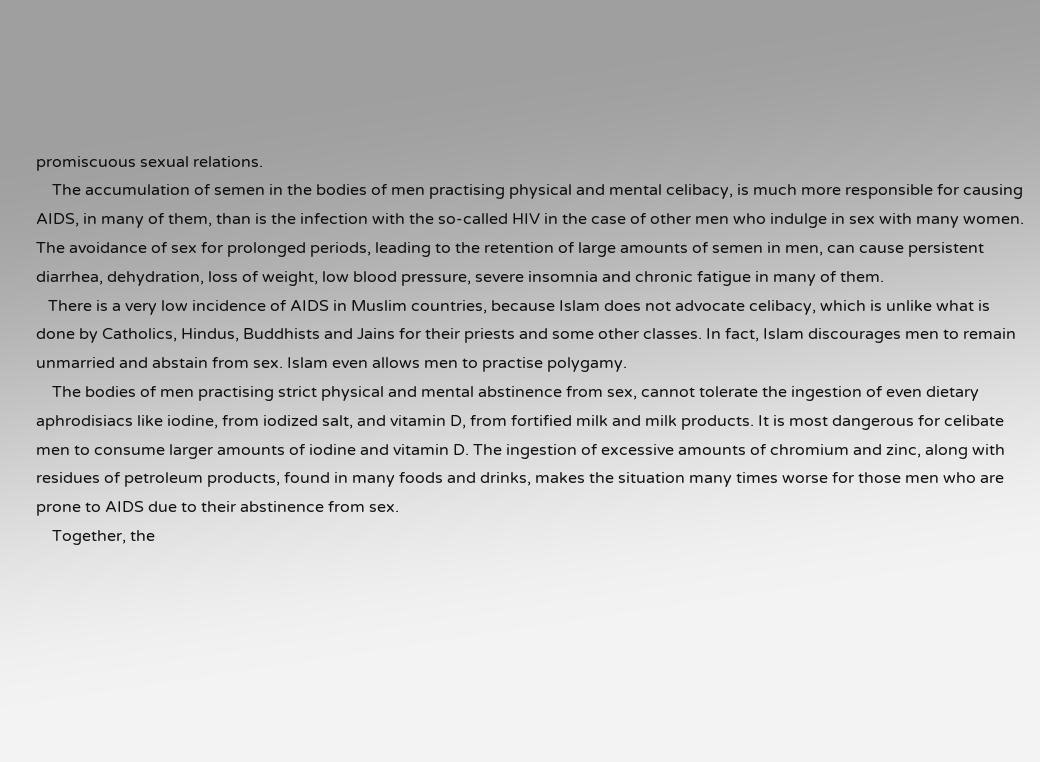promiscuous sexual relations.
    The accumulation of semen in the bodies of men practising physical and mental celibacy, is much more responsible for causing AIDS, in many of them, than is the infection with the so-called HIV in the case of other men who indulge in sex with many women. The avoidance of sex for prolonged periods, leading to the retention of large amounts of semen in men, can cause persistent diarrhea, dehydration, loss of weight, low blood pressure, severe insomnia and chronic fatigue in many of them.
   There is a very low incidence of AIDS in Muslim countries, because Islam does not advocate celibacy, which is unlike what is done by Catholics, Hindus, Buddhists and Jains for their priests and some other classes. In fact, Islam discourages men to remain unmarried and abstain from sex. Islam even allows men to practise polygamy.
    The bodies of men practising strict physical and mental abstinence from sex, cannot tolerate the ingestion of even dietary aphrodisiacs like iodine, from iodized salt, and vitamin D, from fortified milk and milk products. It is most dangerous for celibate men to consume larger amounts of iodine and vitamin D. The ingestion of excessive amounts of chromium and zinc, along with residues of petroleum products, found in many foods and drinks, makes the situation many times worse for those men who are prone to AIDS due to their abstinence from sex.
    Together, the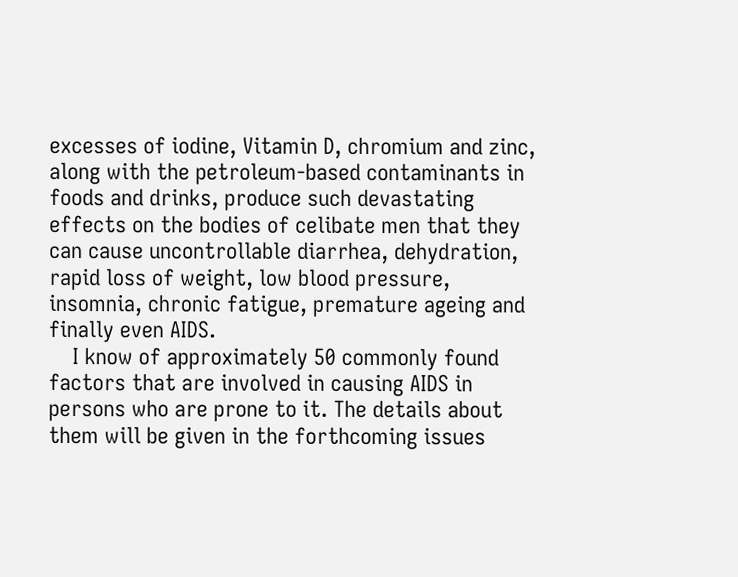excesses of iodine, Vitamin D, chromium and zinc, along with the petroleum-based contaminants in foods and drinks, produce such devastating effects on the bodies of celibate men that they can cause uncontrollable diarrhea, dehydration, rapid loss of weight, low blood pressure, insomnia, chronic fatigue, premature ageing and finally even AIDS.
    I know of approximately 50 commonly found factors that are involved in causing AIDS in persons who are prone to it. The details about them will be given in the forthcoming issues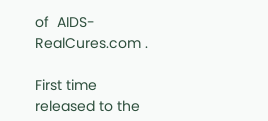of  AIDS-RealCures.com .

First time released to the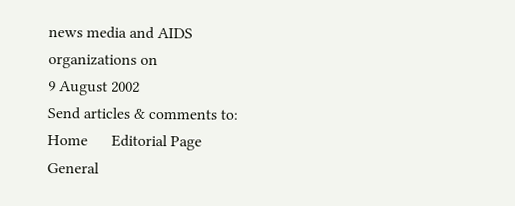news media and AIDS organizations on
9 August 2002
Send articles & comments to:
Home      Editorial Page       General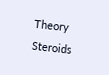Theory       Steroids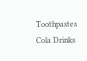Toothpastes       Cola Drinks